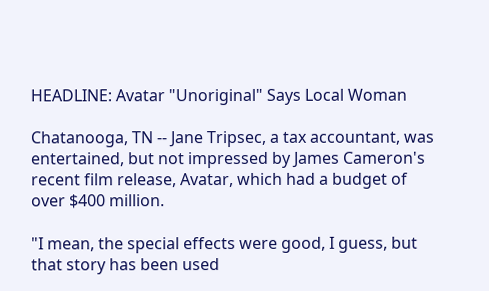HEADLINE: Avatar "Unoriginal" Says Local Woman

Chatanooga, TN -- Jane Tripsec, a tax accountant, was entertained, but not impressed by James Cameron's recent film release, Avatar, which had a budget of over $400 million.

"I mean, the special effects were good, I guess, but that story has been used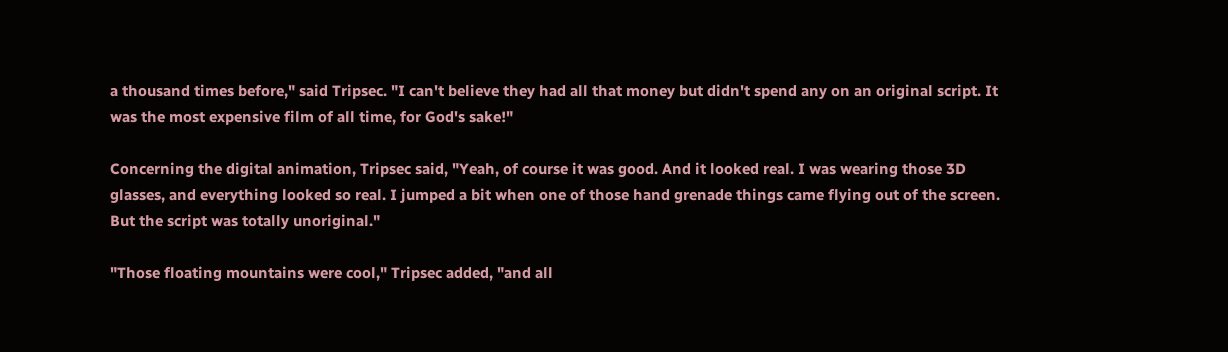a thousand times before," said Tripsec. "I can't believe they had all that money but didn't spend any on an original script. It was the most expensive film of all time, for God's sake!"

Concerning the digital animation, Tripsec said, "Yeah, of course it was good. And it looked real. I was wearing those 3D glasses, and everything looked so real. I jumped a bit when one of those hand grenade things came flying out of the screen. But the script was totally unoriginal."

"Those floating mountains were cool," Tripsec added, "and all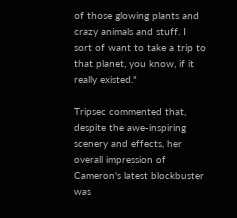of those glowing plants and crazy animals and stuff. I sort of want to take a trip to that planet, you know, if it really existed."

Tripsec commented that, despite the awe-inspiring scenery and effects, her overall impression of Cameron's latest blockbuster was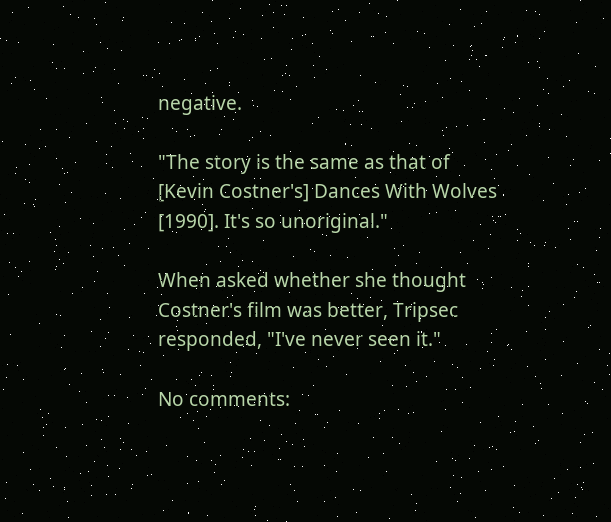negative.

"The story is the same as that of [Kevin Costner's] Dances With Wolves [1990]. It's so unoriginal."

When asked whether she thought Costner's film was better, Tripsec responded, "I've never seen it."

No comments: